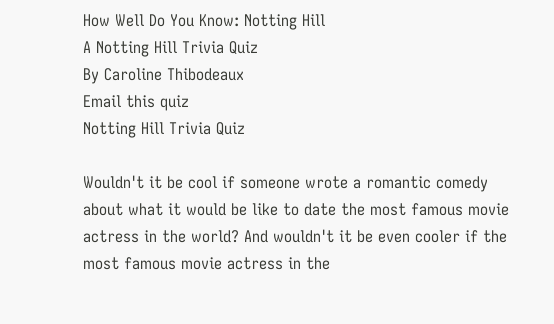How Well Do You Know: Notting Hill
A Notting Hill Trivia Quiz
By Caroline Thibodeaux
Email this quiz
Notting Hill Trivia Quiz

Wouldn't it be cool if someone wrote a romantic comedy about what it would be like to date the most famous movie actress in the world? And wouldn't it be even cooler if the most famous movie actress in the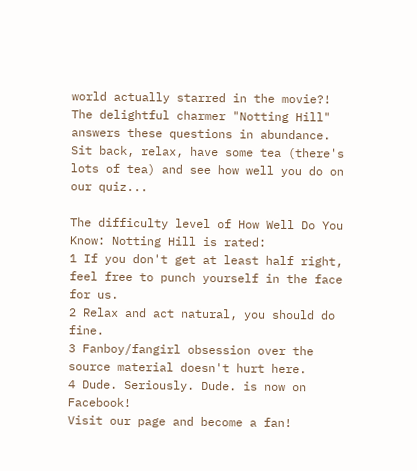world actually starred in the movie?! The delightful charmer "Notting Hill" answers these questions in abundance. Sit back, relax, have some tea (there's lots of tea) and see how well you do on our quiz...

The difficulty level of How Well Do You Know: Notting Hill is rated:
1 If you don't get at least half right, feel free to punch yourself in the face for us.
2 Relax and act natural, you should do fine.
3 Fanboy/fangirl obsession over the source material doesn't hurt here.
4 Dude. Seriously. Dude. is now on Facebook!
Visit our page and become a fan!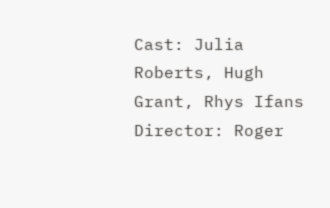Cast: Julia Roberts, Hugh Grant, Rhys Ifans
Director: Roger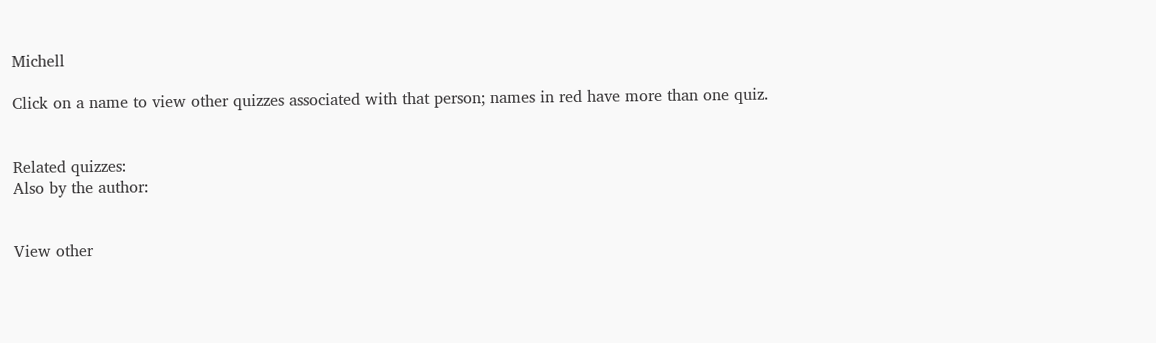Michell

Click on a name to view other quizzes associated with that person; names in red have more than one quiz.


Related quizzes:
Also by the author:


View other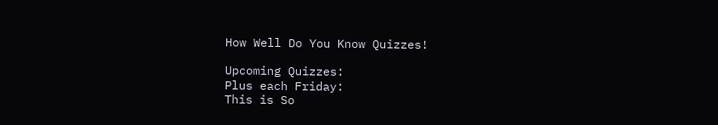How Well Do You Know Quizzes!

Upcoming Quizzes:
Plus each Friday:
This is So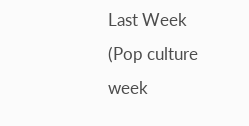Last Week
(Pop culture week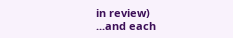in review)
...and each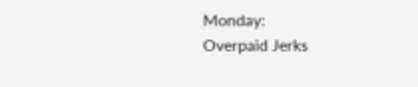Monday:
Overpaid Jerks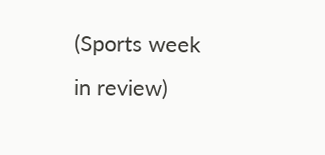(Sports week in review)